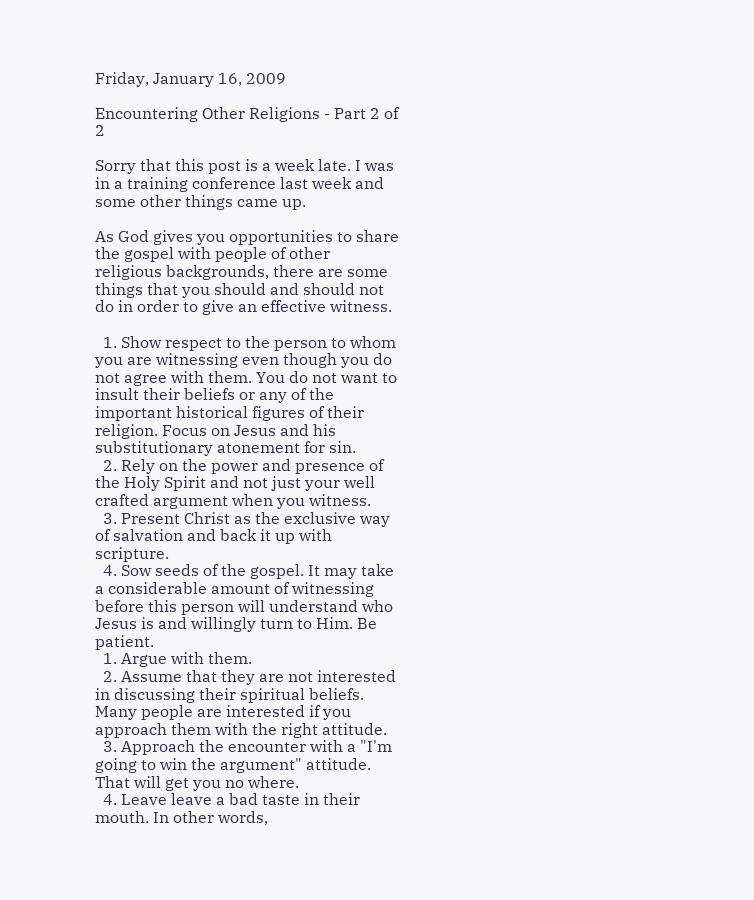Friday, January 16, 2009

Encountering Other Religions - Part 2 of 2

Sorry that this post is a week late. I was in a training conference last week and some other things came up.

As God gives you opportunities to share the gospel with people of other religious backgrounds, there are some things that you should and should not do in order to give an effective witness.

  1. Show respect to the person to whom you are witnessing even though you do not agree with them. You do not want to insult their beliefs or any of the important historical figures of their religion. Focus on Jesus and his substitutionary atonement for sin.
  2. Rely on the power and presence of the Holy Spirit and not just your well crafted argument when you witness.
  3. Present Christ as the exclusive way of salvation and back it up with scripture.
  4. Sow seeds of the gospel. It may take a considerable amount of witnessing before this person will understand who Jesus is and willingly turn to Him. Be patient.
  1. Argue with them.
  2. Assume that they are not interested in discussing their spiritual beliefs. Many people are interested if you approach them with the right attitude.
  3. Approach the encounter with a "I'm going to win the argument" attitude. That will get you no where.
  4. Leave leave a bad taste in their mouth. In other words,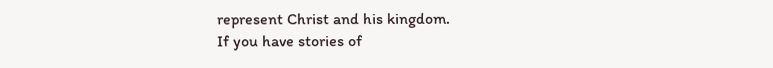represent Christ and his kingdom.
If you have stories of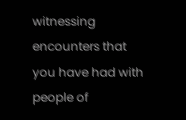witnessing encounters that you have had with people of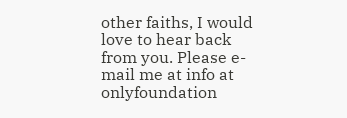other faiths, I would love to hear back from you. Please e-mail me at info at onlyfoundation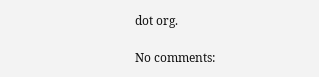dot org.

No comments: